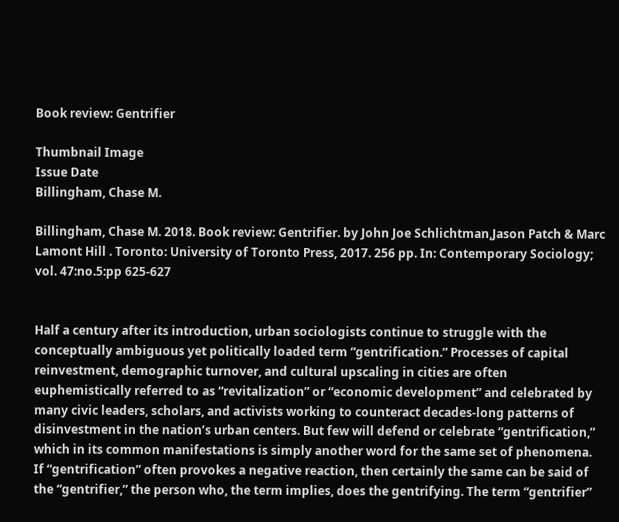Book review: Gentrifier

Thumbnail Image
Issue Date
Billingham, Chase M.

Billingham, Chase M. 2018. Book review: Gentrifier. by John Joe Schlichtman,Jason Patch & Marc Lamont Hill . Toronto: University of Toronto Press, 2017. 256 pp. In: Contemporary Sociology; vol. 47:no.5:pp 625-627


Half a century after its introduction, urban sociologists continue to struggle with the conceptually ambiguous yet politically loaded term “gentrification.” Processes of capital reinvestment, demographic turnover, and cultural upscaling in cities are often euphemistically referred to as “revitalization” or “economic development” and celebrated by many civic leaders, scholars, and activists working to counteract decades-long patterns of disinvestment in the nation’s urban centers. But few will defend or celebrate “gentrification,” which in its common manifestations is simply another word for the same set of phenomena. If “gentrification” often provokes a negative reaction, then certainly the same can be said of the “gentrifier,” the person who, the term implies, does the gentrifying. The term “gentrifier”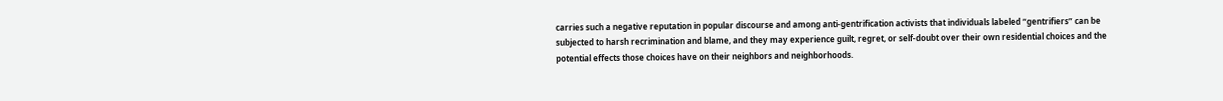carries such a negative reputation in popular discourse and among anti-gentrification activists that individuals labeled “gentrifiers” can be subjected to harsh recrimination and blame, and they may experience guilt, regret, or self-doubt over their own residential choices and the potential effects those choices have on their neighbors and neighborhoods.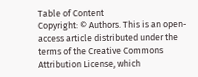Table of Content
Copyright: © Authors. This is an open-access article distributed under the terms of the Creative Commons Attribution License, which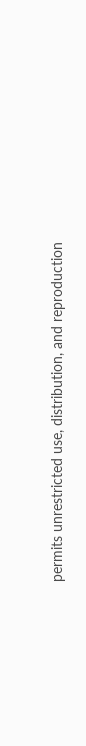permits unrestricted use, distribution, and reproduction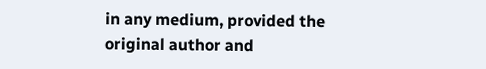in any medium, provided the original author and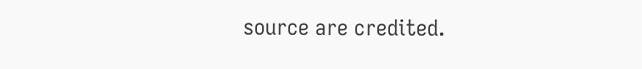source are credited.